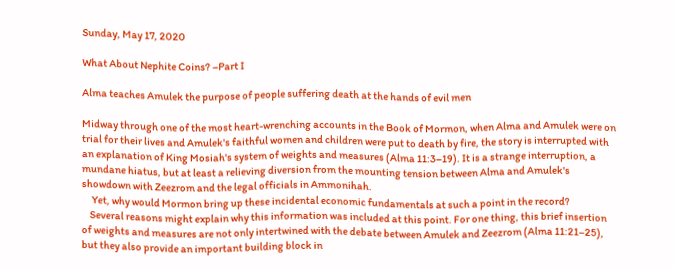Sunday, May 17, 2020

What About Nephite Coins? –Part I

Alma teaches Amulek the purpose of people suffering death at the hands of evil men

Midway through one of the most heart-wrenching accounts in the Book of Mormon, when Alma and Amulek were on trial for their lives and Amulek's faithful women and children were put to death by fire, the story is interrupted with an explanation of King Mosiah's system of weights and measures (Alma 11:3–19). It is a strange interruption, a mundane hiatus, but at least a relieving diversion from the mounting tension between Alma and Amulek's showdown with Zeezrom and the legal officials in Ammonihah.
     Yet, why would Mormon bring up these incidental economic fundamentals at such a point in the record?
    Several reasons might explain why this information was included at this point. For one thing, this brief insertion of weights and measures are not only intertwined with the debate between Amulek and Zeezrom (Alma 11:21–25), but they also provide an important building block in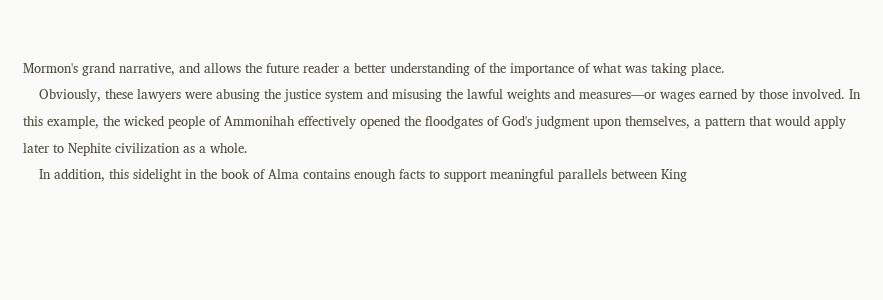Mormon's grand narrative, and allows the future reader a better understanding of the importance of what was taking place.
    Obviously, these lawyers were abusing the justice system and misusing the lawful weights and measures—or wages earned by those involved. In this example, the wicked people of Ammonihah effectively opened the floodgates of God's judgment upon themselves, a pattern that would apply later to Nephite civilization as a whole.
    In addition, this sidelight in the book of Alma contains enough facts to support meaningful parallels between King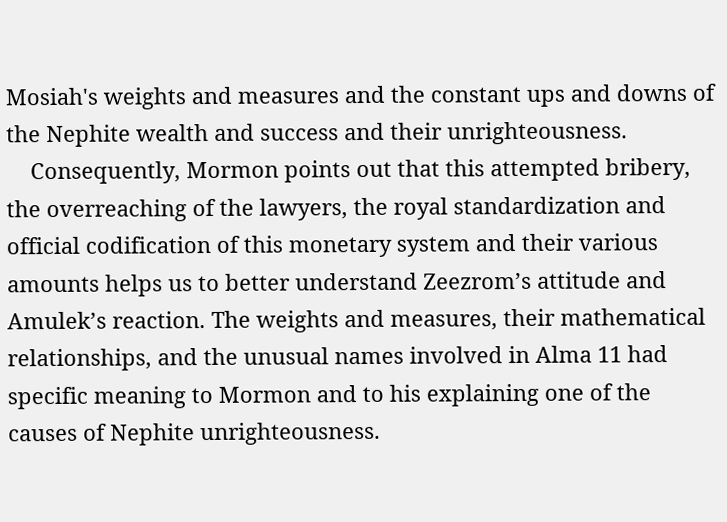Mosiah's weights and measures and the constant ups and downs of the Nephite wealth and success and their unrighteousness.
    Consequently, Mormon points out that this attempted bribery, the overreaching of the lawyers, the royal standardization and official codification of this monetary system and their various amounts helps us to better understand Zeezrom’s attitude and Amulek’s reaction. The weights and measures, their mathematical relationships, and the unusual names involved in Alma 11 had specific meaning to Mormon and to his explaining one of the causes of Nephite unrighteousness.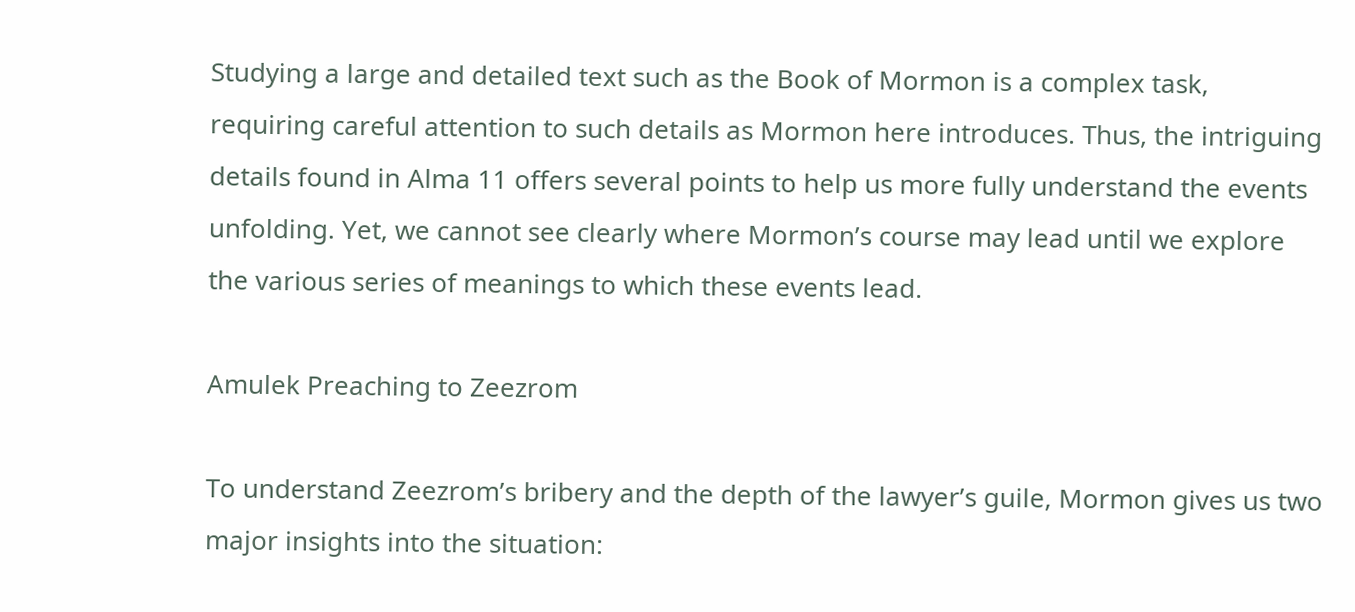Studying a large and detailed text such as the Book of Mormon is a complex task, requiring careful attention to such details as Mormon here introduces. Thus, the intriguing details found in Alma 11 offers several points to help us more fully understand the events unfolding. Yet, we cannot see clearly where Mormon’s course may lead until we explore the various series of meanings to which these events lead.

Amulek Preaching to Zeezrom

To understand Zeezrom’s bribery and the depth of the lawyer’s guile, Mormon gives us two major insights into the situation: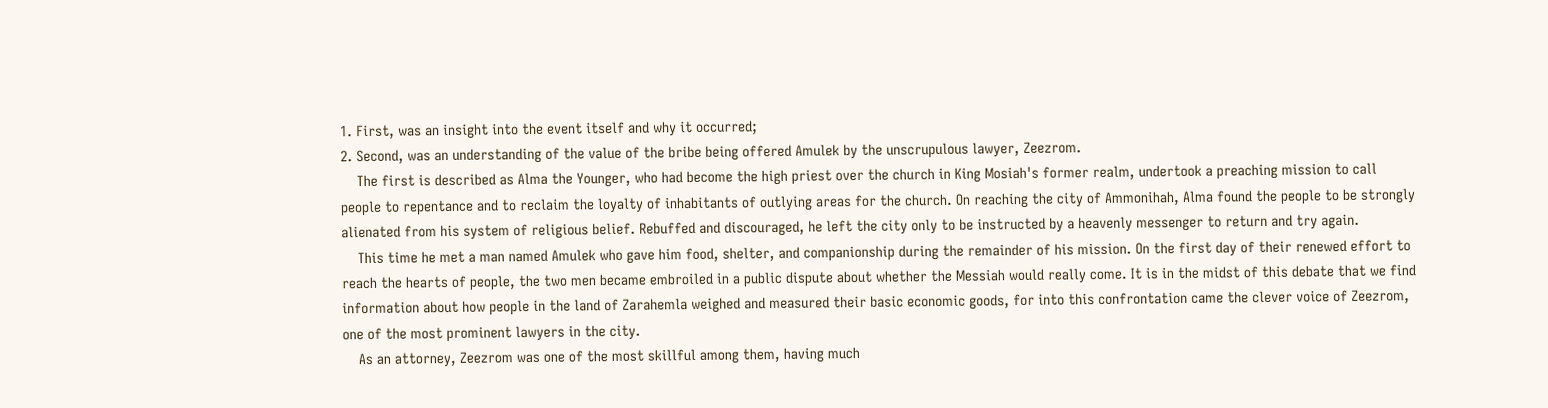1. First, was an insight into the event itself and why it occurred;
2. Second, was an understanding of the value of the bribe being offered Amulek by the unscrupulous lawyer, Zeezrom.
    The first is described as Alma the Younger, who had become the high priest over the church in King Mosiah's former realm, undertook a preaching mission to call people to repentance and to reclaim the loyalty of inhabitants of outlying areas for the church. On reaching the city of Ammonihah, Alma found the people to be strongly alienated from his system of religious belief. Rebuffed and discouraged, he left the city only to be instructed by a heavenly messenger to return and try again.
    This time he met a man named Amulek who gave him food, shelter, and companionship during the remainder of his mission. On the first day of their renewed effort to reach the hearts of people, the two men became embroiled in a public dispute about whether the Messiah would really come. It is in the midst of this debate that we find information about how people in the land of Zarahemla weighed and measured their basic economic goods, for into this confrontation came the clever voice of Zeezrom, one of the most prominent lawyers in the city.
    As an attorney, Zeezrom was one of the most skillful among them, having much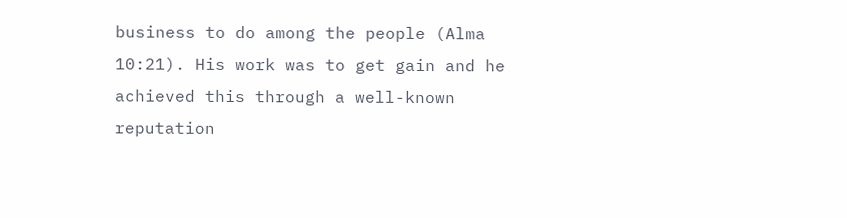business to do among the people (Alma 10:21). His work was to get gain and he achieved this through a well-known reputation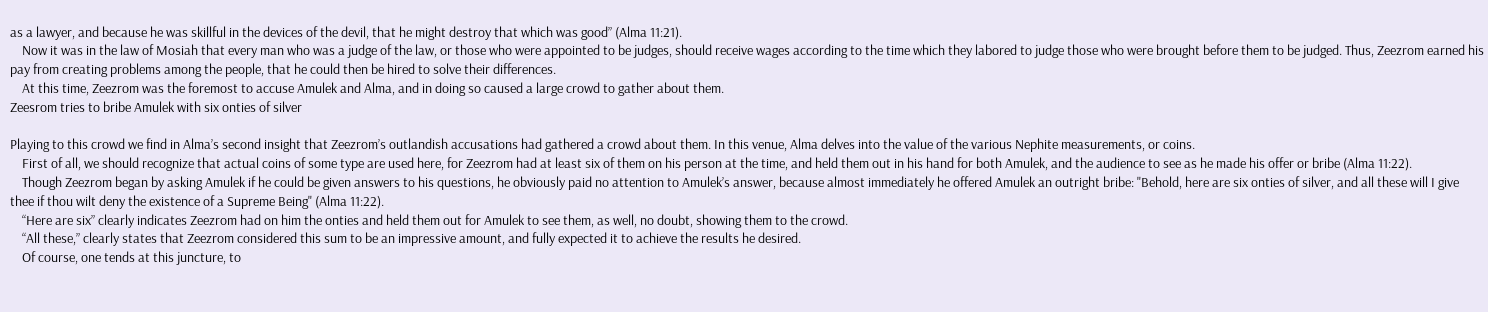as a lawyer, and because he was skillful in the devices of the devil, that he might destroy that which was good” (Alma 11:21).
    Now it was in the law of Mosiah that every man who was a judge of the law, or those who were appointed to be judges, should receive wages according to the time which they labored to judge those who were brought before them to be judged. Thus, Zeezrom earned his pay from creating problems among the people, that he could then be hired to solve their differences.
    At this time, Zeezrom was the foremost to accuse Amulek and Alma, and in doing so caused a large crowd to gather about them.
Zeesrom tries to bribe Amulek with six onties of silver

Playing to this crowd we find in Alma’s second insight that Zeezrom’s outlandish accusations had gathered a crowd about them. In this venue, Alma delves into the value of the various Nephite measurements, or coins.
    First of all, we should recognize that actual coins of some type are used here, for Zeezrom had at least six of them on his person at the time, and held them out in his hand for both Amulek, and the audience to see as he made his offer or bribe (Alma 11:22).
    Though Zeezrom began by asking Amulek if he could be given answers to his questions, he obviously paid no attention to Amulek’s answer, because almost immediately he offered Amulek an outright bribe: "Behold, here are six onties of silver, and all these will I give thee if thou wilt deny the existence of a Supreme Being" (Alma 11:22).
    “Here are six” clearly indicates Zeezrom had on him the onties and held them out for Amulek to see them, as well, no doubt, showing them to the crowd.
    “All these,” clearly states that Zeezrom considered this sum to be an impressive amount, and fully expected it to achieve the results he desired.
    Of course, one tends at this juncture, to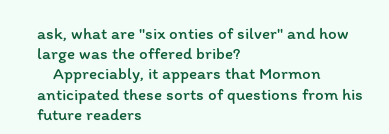ask, what are "six onties of silver" and how large was the offered bribe?
    Appreciably, it appears that Mormon anticipated these sorts of questions from his future readers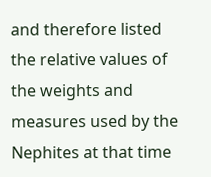and therefore listed the relative values of the weights and measures used by the Nephites at that time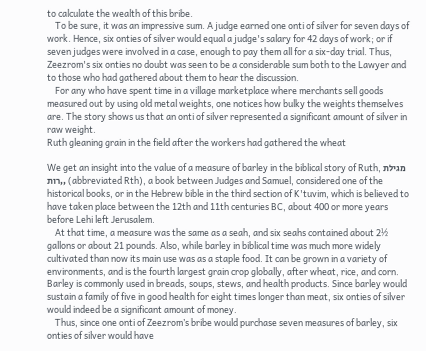to calculate the wealth of this bribe.
    To be sure, it was an impressive sum. A judge earned one onti of silver for seven days of work. Hence, six onties of silver would equal a judge's salary for 42 days of work; or if seven judges were involved in a case, enough to pay them all for a six-day trial. Thus, Zeezrom's six onties no doubt was seen to be a considerable sum both to the Lawyer and to those who had gathered about them to hear the discussion.
    For any who have spent time in a village marketplace where merchants sell goods measured out by using old metal weights, one notices how bulky the weights themselves are. The story shows us that an onti of silver represented a significant amount of silver in raw weight.
Ruth gleaning grain in the field after the workers had gathered the wheat

We get an insight into the value of a measure of barley in the biblical story of Ruth, מגילת רות,, (abbreviated Rth), a book between Judges and Samuel, considered one of the historical books, or in the Hebrew bible in the third section of K'tuvim, which is believed to have taken place between the 12th and 11th centuries BC, about 400 or more years before Lehi left Jerusalem.
    At that time, a measure was the same as a seah, and six seahs contained about 2½ gallons or about 21 pounds. Also, while barley in biblical time was much more widely cultivated than now its main use was as a staple food. It can be grown in a variety of environments, and is the fourth largest grain crop globally, after wheat, rice, and corn. Barley is commonly used in breads, soups, stews, and health products. Since barley would sustain a family of five in good health for eight times longer than meat, six onties of silver would indeed be a significant amount of money.
    Thus, since one onti of Zeezrom’s bribe would purchase seven measures of barley, six onties of silver would have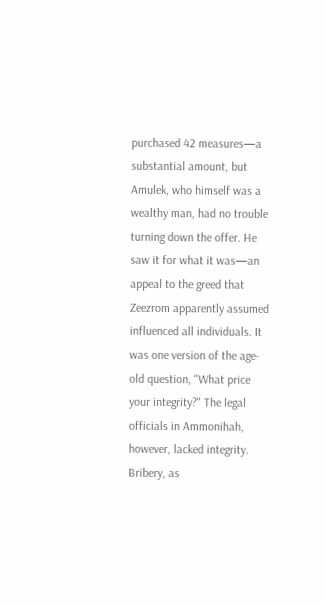purchased 42 measures—a substantial amount, but Amulek, who himself was a wealthy man, had no trouble turning down the offer. He saw it for what it was—an appeal to the greed that Zeezrom apparently assumed influenced all individuals. It was one version of the age-old question, "What price your integrity?" The legal officials in Ammonihah, however, lacked integrity. Bribery, as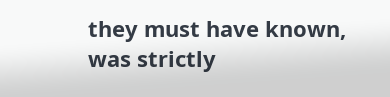they must have known, was strictly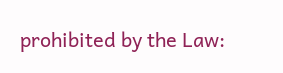prohibited by the Law: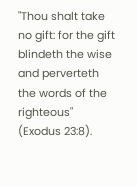"Thou shalt take no gift: for the gift blindeth the wise and perverteth the words of the righteous" (Exodus 23:8).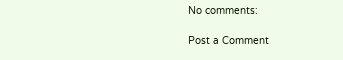No comments:

Post a Comment